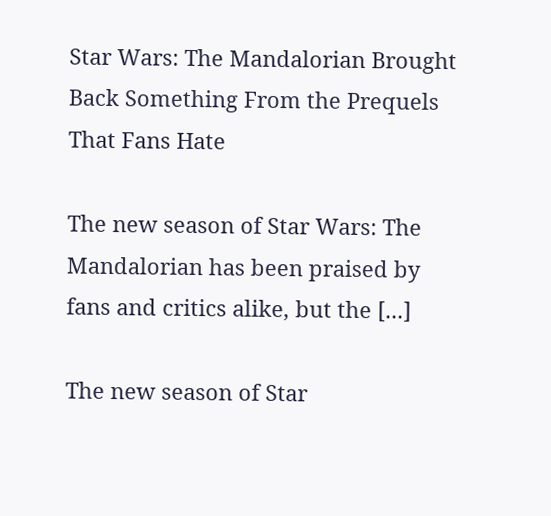Star Wars: The Mandalorian Brought Back Something From the Prequels That Fans Hate

The new season of Star Wars: The Mandalorian has been praised by fans and critics alike, but the [...]

The new season of Star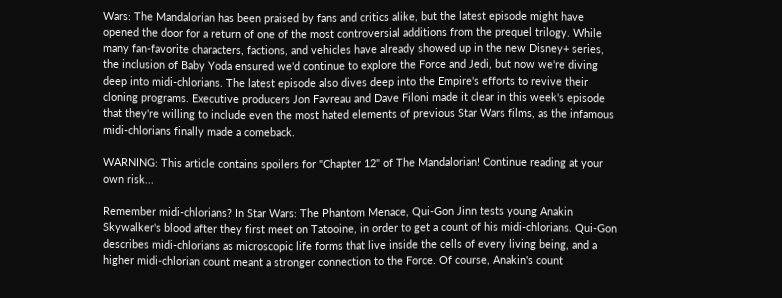Wars: The Mandalorian has been praised by fans and critics alike, but the latest episode might have opened the door for a return of one of the most controversial additions from the prequel trilogy. While many fan-favorite characters, factions, and vehicles have already showed up in the new Disney+ series, the inclusion of Baby Yoda ensured we'd continue to explore the Force and Jedi, but now we're diving deep into midi-chlorians. The latest episode also dives deep into the Empire's efforts to revive their cloning programs. Executive producers Jon Favreau and Dave Filoni made it clear in this week's episode that they're willing to include even the most hated elements of previous Star Wars films, as the infamous midi-chlorians finally made a comeback.

WARNING: This article contains spoilers for "Chapter 12" of The Mandalorian! Continue reading at your own risk...

Remember midi-chlorians? In Star Wars: The Phantom Menace, Qui-Gon Jinn tests young Anakin Skywalker's blood after they first meet on Tatooine, in order to get a count of his midi-chlorians. Qui-Gon describes midi-chlorians as microscopic life forms that live inside the cells of every living being, and a higher midi-chlorian count meant a stronger connection to the Force. Of course, Anakin's count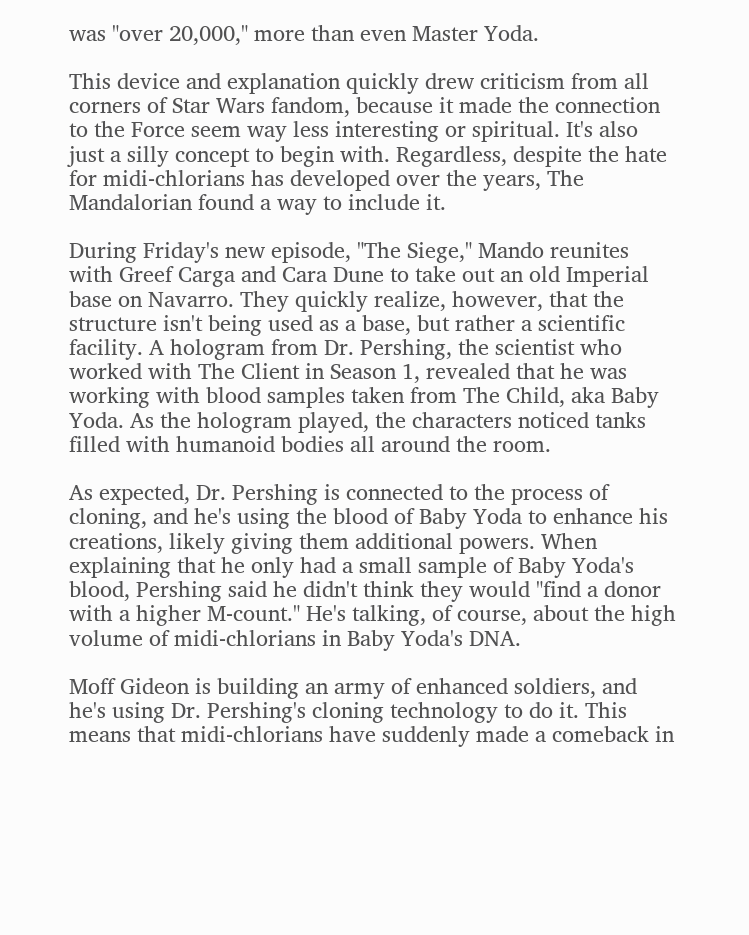was "over 20,000," more than even Master Yoda.

This device and explanation quickly drew criticism from all corners of Star Wars fandom, because it made the connection to the Force seem way less interesting or spiritual. It's also just a silly concept to begin with. Regardless, despite the hate for midi-chlorians has developed over the years, The Mandalorian found a way to include it.

During Friday's new episode, "The Siege," Mando reunites with Greef Carga and Cara Dune to take out an old Imperial base on Navarro. They quickly realize, however, that the structure isn't being used as a base, but rather a scientific facility. A hologram from Dr. Pershing, the scientist who worked with The Client in Season 1, revealed that he was working with blood samples taken from The Child, aka Baby Yoda. As the hologram played, the characters noticed tanks filled with humanoid bodies all around the room.

As expected, Dr. Pershing is connected to the process of cloning, and he's using the blood of Baby Yoda to enhance his creations, likely giving them additional powers. When explaining that he only had a small sample of Baby Yoda's blood, Pershing said he didn't think they would "find a donor with a higher M-count." He's talking, of course, about the high volume of midi-chlorians in Baby Yoda's DNA.

Moff Gideon is building an army of enhanced soldiers, and he's using Dr. Pershing's cloning technology to do it. This means that midi-chlorians have suddenly made a comeback in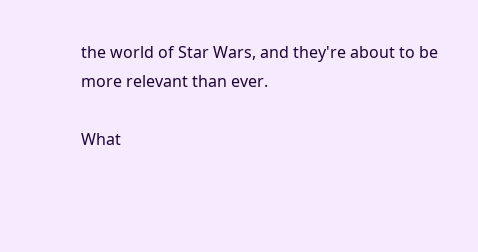the world of Star Wars, and they're about to be more relevant than ever.

What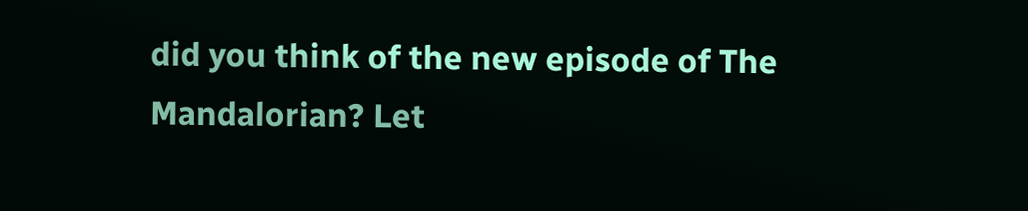did you think of the new episode of The Mandalorian? Let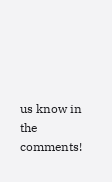us know in the comments!